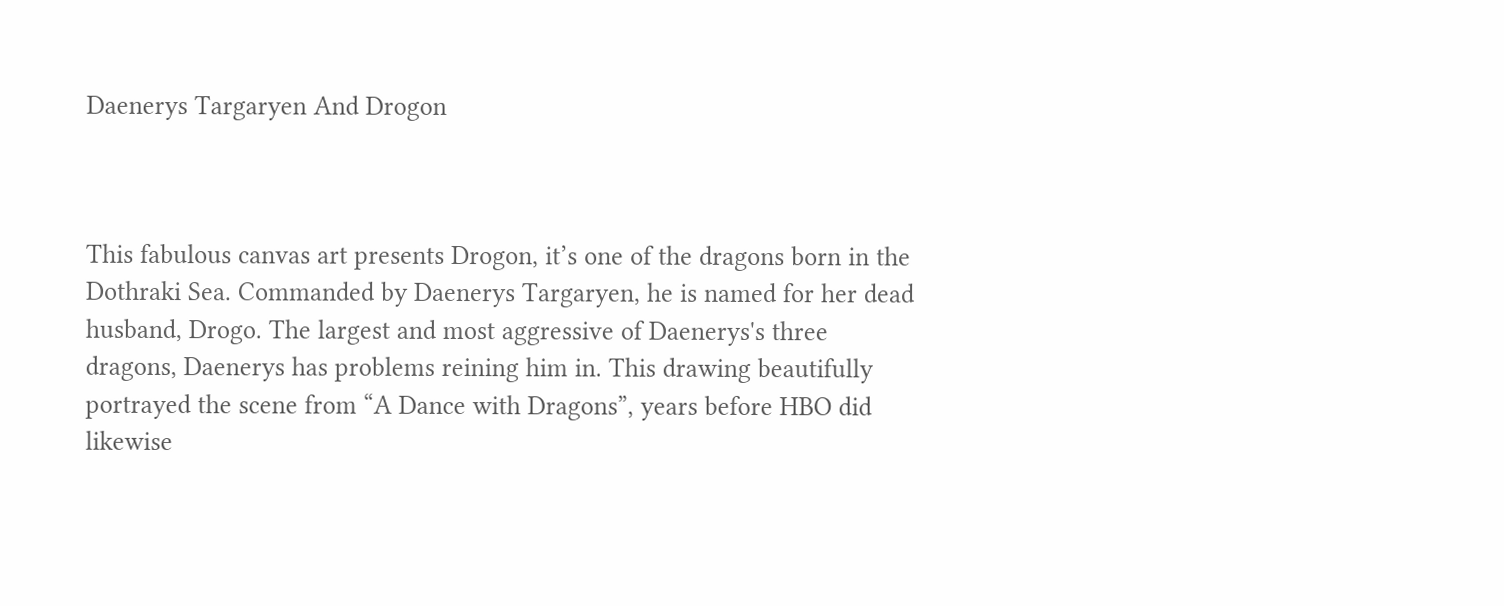Daenerys Targaryen And Drogon



This fabulous canvas art presents Drogon, it’s one of the dragons born in the Dothraki Sea. Commanded by Daenerys Targaryen, he is named for her dead husband, Drogo. The largest and most aggressive of Daenerys's three dragons, Daenerys has problems reining him in. This drawing beautifully portrayed the scene from “A Dance with Dragons”, years before HBO did likewise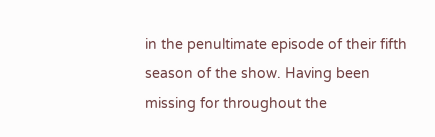in the penultimate episode of their fifth season of the show. Having been missing for throughout the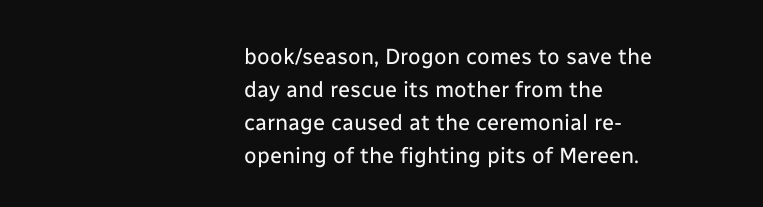book/season, Drogon comes to save the day and rescue its mother from the carnage caused at the ceremonial re-opening of the fighting pits of Mereen.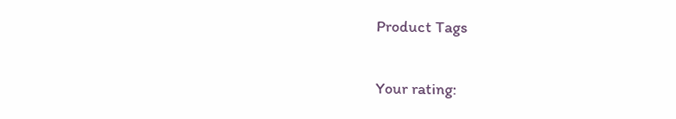Product Tags


Your rating: